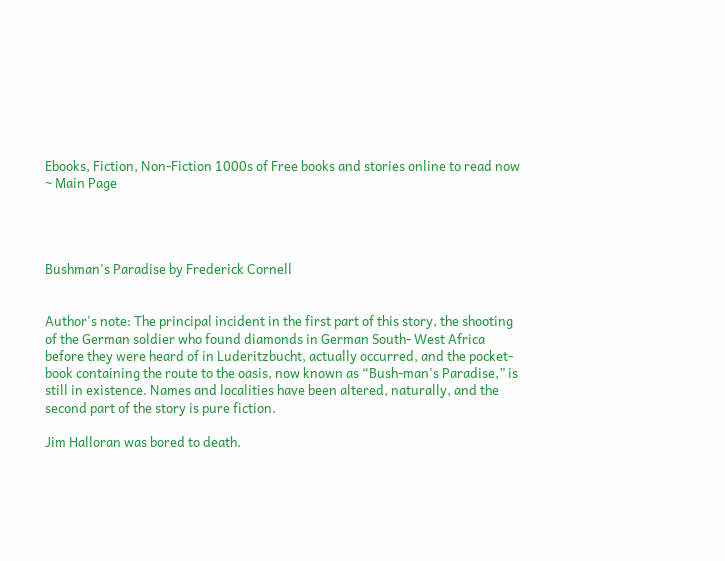Ebooks, Fiction, Non-Fiction 1000s of Free books and stories online to read now ~ Main Page




Bushman's Paradise by Frederick Cornell


Author's note: The principal incident in the first part of this story, the shooting of the German soldier who found diamonds in German South- West Africa before they were heard of in Luderitzbucht, actually occurred, and the pocket-book containing the route to the oasis, now known as “Bush-man's Paradise,” is still in existence. Names and localities have been altered, naturally, and the second part of the story is pure fiction.

Jim Halloran was bored to death.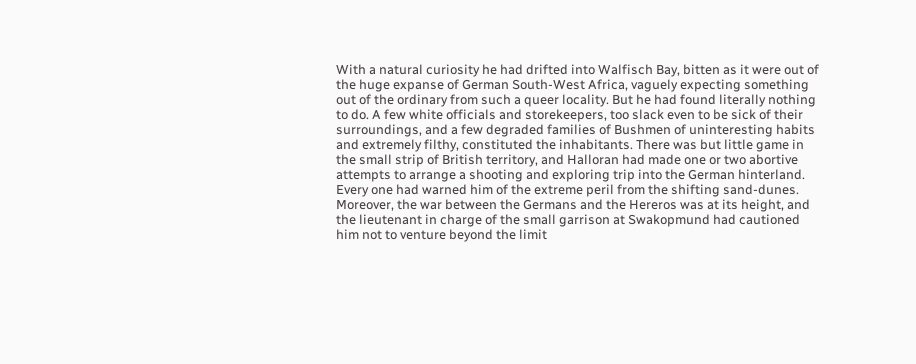With a natural curiosity he had drifted into Walfisch Bay, bitten as it were out of the huge expanse of German South-West Africa, vaguely expecting something out of the ordinary from such a queer locality. But he had found literally nothing to do. A few white officials and storekeepers, too slack even to be sick of their surroundings, and a few degraded families of Bushmen of uninteresting habits and extremely filthy, constituted the inhabitants. There was but little game in the small strip of British territory, and Halloran had made one or two abortive attempts to arrange a shooting and exploring trip into the German hinterland. Every one had warned him of the extreme peril from the shifting sand-dunes. Moreover, the war between the Germans and the Hereros was at its height, and the lieutenant in charge of the small garrison at Swakopmund had cautioned him not to venture beyond the limit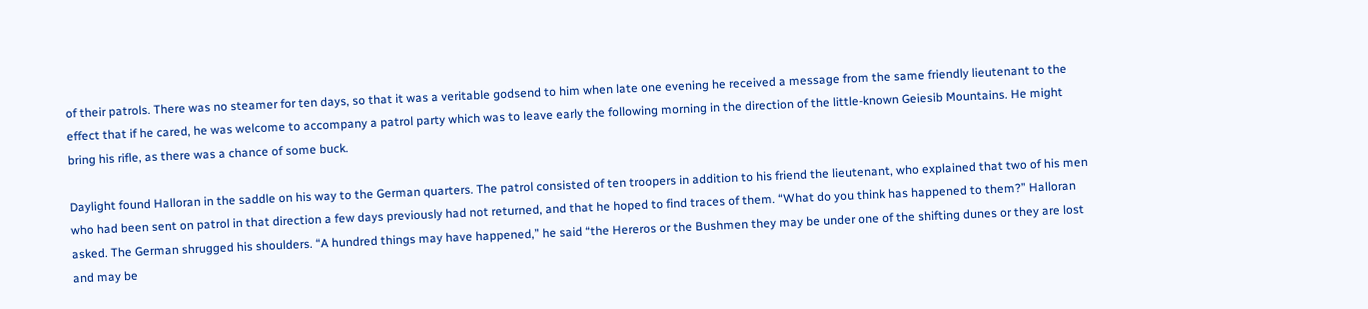of their patrols. There was no steamer for ten days, so that it was a veritable godsend to him when late one evening he received a message from the same friendly lieutenant to the effect that if he cared, he was welcome to accompany a patrol party which was to leave early the following morning in the direction of the little-known Geiesib Mountains. He might bring his rifle, as there was a chance of some buck.

Daylight found Halloran in the saddle on his way to the German quarters. The patrol consisted of ten troopers in addition to his friend the lieutenant, who explained that two of his men who had been sent on patrol in that direction a few days previously had not returned, and that he hoped to find traces of them. “What do you think has happened to them?” Halloran asked. The German shrugged his shoulders. “A hundred things may have happened,” he said “the Hereros or the Bushmen they may be under one of the shifting dunes or they are lost and may be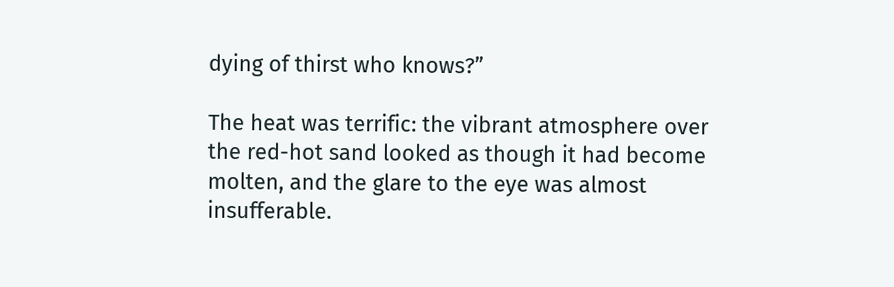dying of thirst who knows?”

The heat was terrific: the vibrant atmosphere over the red-hot sand looked as though it had become molten, and the glare to the eye was almost insufferable.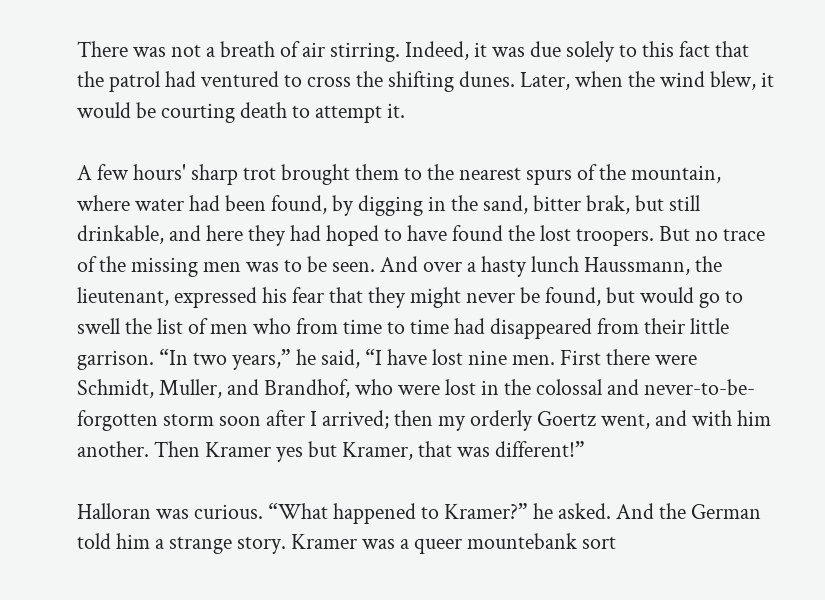There was not a breath of air stirring. Indeed, it was due solely to this fact that the patrol had ventured to cross the shifting dunes. Later, when the wind blew, it would be courting death to attempt it.

A few hours' sharp trot brought them to the nearest spurs of the mountain, where water had been found, by digging in the sand, bitter brak, but still drinkable, and here they had hoped to have found the lost troopers. But no trace of the missing men was to be seen. And over a hasty lunch Haussmann, the lieutenant, expressed his fear that they might never be found, but would go to swell the list of men who from time to time had disappeared from their little garrison. “In two years,” he said, “I have lost nine men. First there were Schmidt, Muller, and Brandhof, who were lost in the colossal and never-to-be-forgotten storm soon after I arrived; then my orderly Goertz went, and with him another. Then Kramer yes but Kramer, that was different!”

Halloran was curious. “What happened to Kramer?” he asked. And the German told him a strange story. Kramer was a queer mountebank sort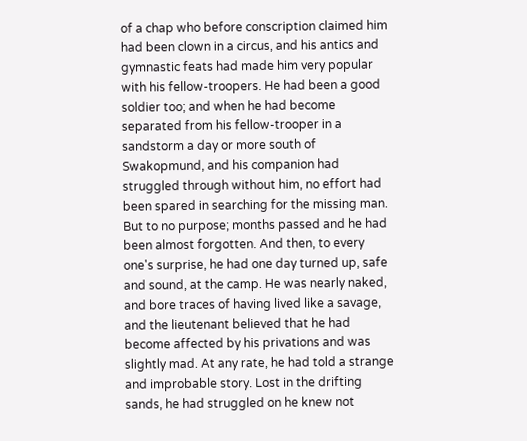of a chap who before conscription claimed him had been clown in a circus, and his antics and gymnastic feats had made him very popular with his fellow-troopers. He had been a good soldier too; and when he had become separated from his fellow-trooper in a sandstorm a day or more south of Swakopmund, and his companion had struggled through without him, no effort had been spared in searching for the missing man. But to no purpose; months passed and he had been almost forgotten. And then, to every one's surprise, he had one day turned up, safe and sound, at the camp. He was nearly naked, and bore traces of having lived like a savage, and the lieutenant believed that he had become affected by his privations and was slightly mad. At any rate, he had told a strange and improbable story. Lost in the drifting sands, he had struggled on he knew not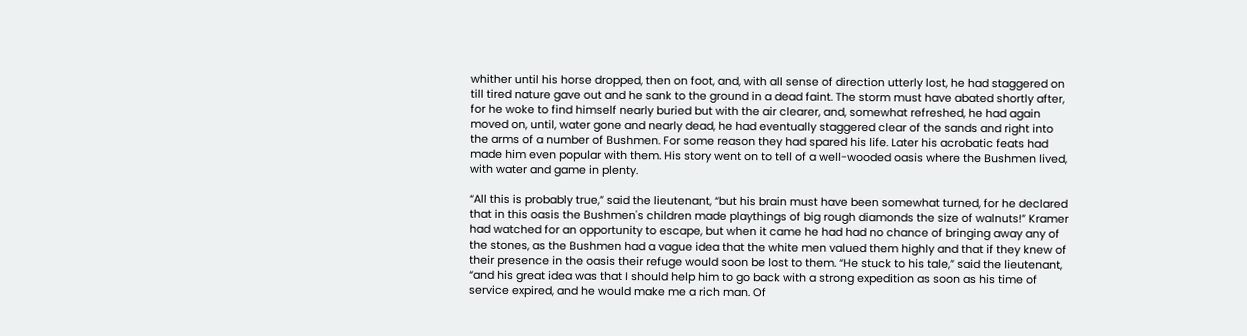whither until his horse dropped, then on foot, and, with all sense of direction utterly lost, he had staggered on till tired nature gave out and he sank to the ground in a dead faint. The storm must have abated shortly after, for he woke to find himself nearly buried but with the air clearer, and, somewhat refreshed, he had again moved on, until, water gone and nearly dead, he had eventually staggered clear of the sands and right into the arms of a number of Bushmen. For some reason they had spared his life. Later his acrobatic feats had made him even popular with them. His story went on to tell of a well-wooded oasis where the Bushmen lived, with water and game in plenty.

“All this is probably true,” said the lieutenant, “but his brain must have been somewhat turned, for he declared that in this oasis the Bushmen's children made playthings of big rough diamonds the size of walnuts!” Kramer had watched for an opportunity to escape, but when it came he had had no chance of bringing away any of the stones, as the Bushmen had a vague idea that the white men valued them highly and that if they knew of their presence in the oasis their refuge would soon be lost to them. “He stuck to his tale,” said the lieutenant, “and his great idea was that I should help him to go back with a strong expedition as soon as his time of service expired, and he would make me a rich man. Of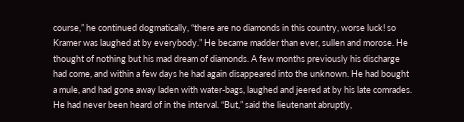course,” he continued dogmatically, “there are no diamonds in this country, worse luck! so Kramer was laughed at by everybody.” He became madder than ever, sullen and morose. He thought of nothing but his mad dream of diamonds. A few months previously his discharge had come, and within a few days he had again disappeared into the unknown. He had bought a mule, and had gone away laden with water-bags, laughed and jeered at by his late comrades. He had never been heard of in the interval. “But,” said the lieutenant abruptly,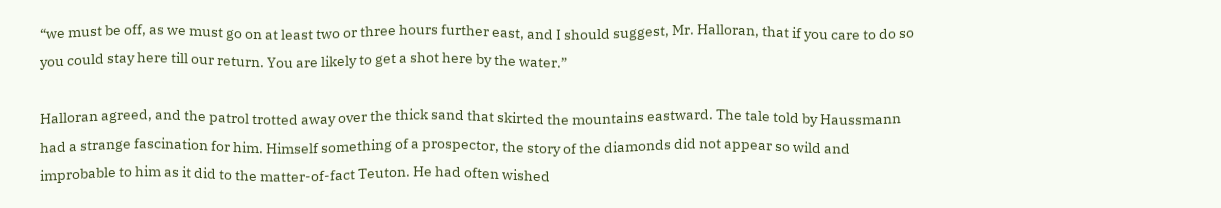“we must be off, as we must go on at least two or three hours further east, and I should suggest, Mr. Halloran, that if you care to do so you could stay here till our return. You are likely to get a shot here by the water.”

Halloran agreed, and the patrol trotted away over the thick sand that skirted the mountains eastward. The tale told by Haussmann had a strange fascination for him. Himself something of a prospector, the story of the diamonds did not appear so wild and improbable to him as it did to the matter-of-fact Teuton. He had often wished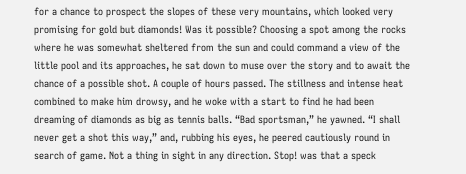for a chance to prospect the slopes of these very mountains, which looked very promising for gold but diamonds! Was it possible? Choosing a spot among the rocks where he was somewhat sheltered from the sun and could command a view of the little pool and its approaches, he sat down to muse over the story and to await the chance of a possible shot. A couple of hours passed. The stillness and intense heat combined to make him drowsy, and he woke with a start to find he had been dreaming of diamonds as big as tennis balls. “Bad sportsman,” he yawned. “I shall never get a shot this way,” and, rubbing his eyes, he peered cautiously round in search of game. Not a thing in sight in any direction. Stop! was that a speck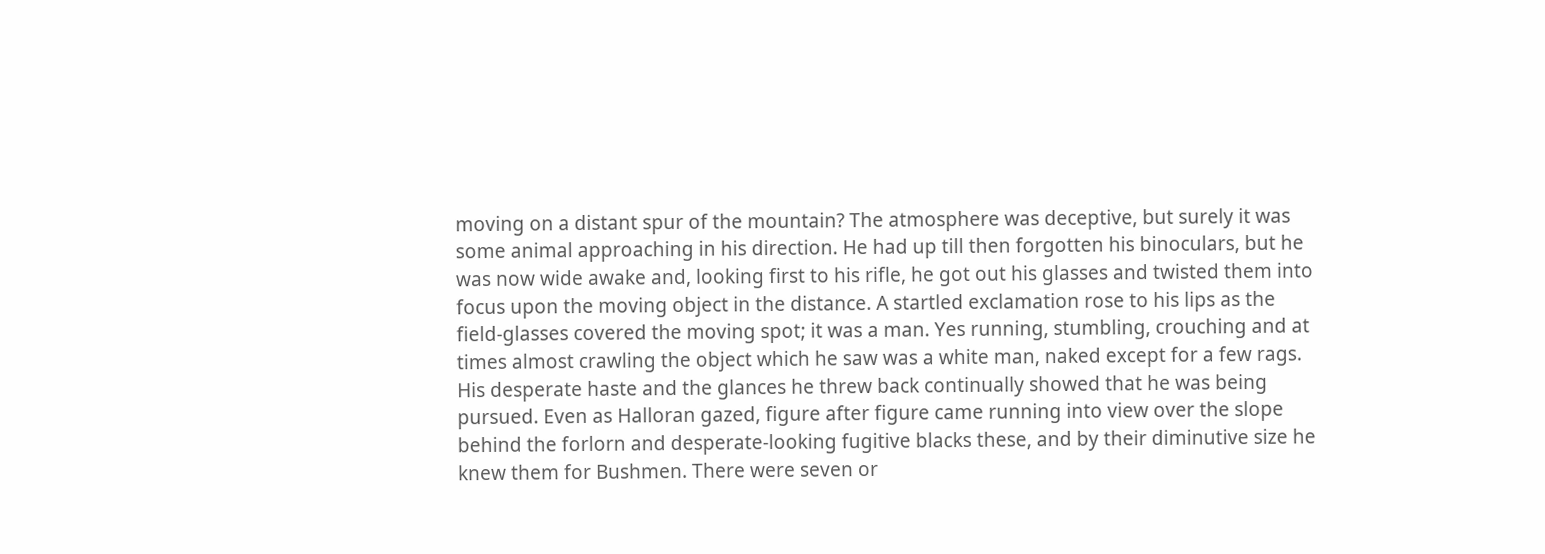moving on a distant spur of the mountain? The atmosphere was deceptive, but surely it was some animal approaching in his direction. He had up till then forgotten his binoculars, but he was now wide awake and, looking first to his rifle, he got out his glasses and twisted them into focus upon the moving object in the distance. A startled exclamation rose to his lips as the field-glasses covered the moving spot; it was a man. Yes running, stumbling, crouching and at times almost crawling the object which he saw was a white man, naked except for a few rags. His desperate haste and the glances he threw back continually showed that he was being pursued. Even as Halloran gazed, figure after figure came running into view over the slope behind the forlorn and desperate-looking fugitive blacks these, and by their diminutive size he knew them for Bushmen. There were seven or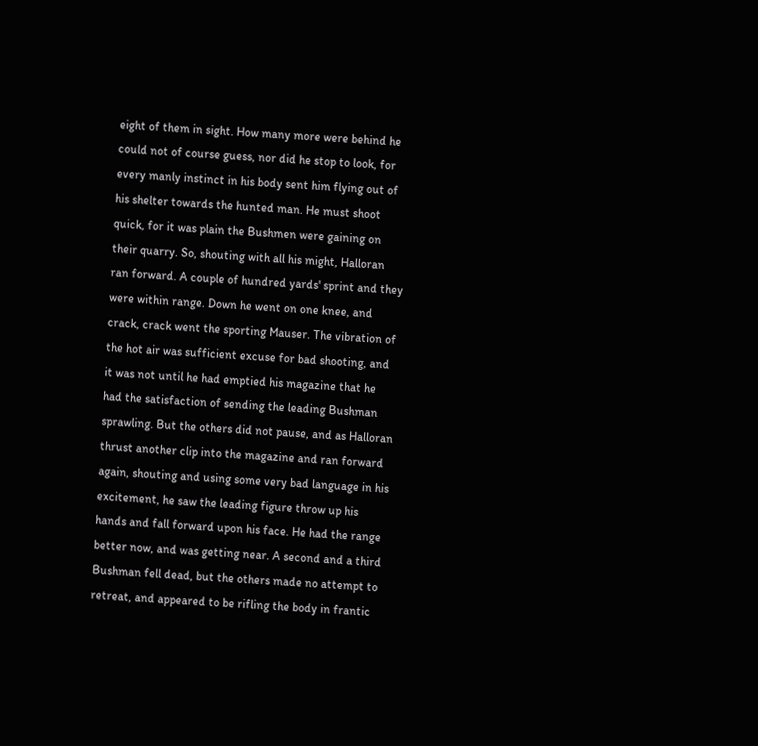eight of them in sight. How many more were behind he could not of course guess, nor did he stop to look, for every manly instinct in his body sent him flying out of his shelter towards the hunted man. He must shoot quick, for it was plain the Bushmen were gaining on their quarry. So, shouting with all his might, Halloran ran forward. A couple of hundred yards' sprint and they were within range. Down he went on one knee, and crack, crack went the sporting Mauser. The vibration of the hot air was sufficient excuse for bad shooting, and it was not until he had emptied his magazine that he had the satisfaction of sending the leading Bushman sprawling. But the others did not pause, and as Halloran thrust another clip into the magazine and ran forward again, shouting and using some very bad language in his excitement, he saw the leading figure throw up his hands and fall forward upon his face. He had the range better now, and was getting near. A second and a third Bushman fell dead, but the others made no attempt to retreat, and appeared to be rifling the body in frantic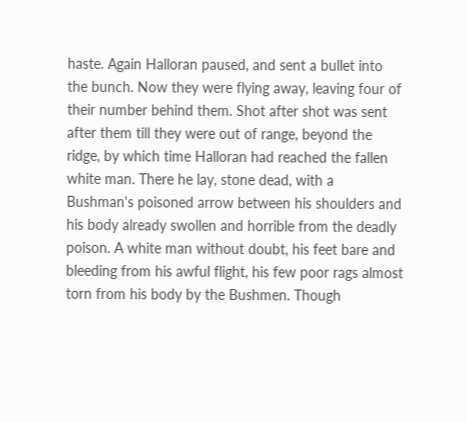haste. Again Halloran paused, and sent a bullet into the bunch. Now they were flying away, leaving four of their number behind them. Shot after shot was sent after them till they were out of range, beyond the ridge, by which time Halloran had reached the fallen white man. There he lay, stone dead, with a Bushman's poisoned arrow between his shoulders and his body already swollen and horrible from the deadly poison. A white man without doubt, his feet bare and bleeding from his awful flight, his few poor rags almost torn from his body by the Bushmen. Though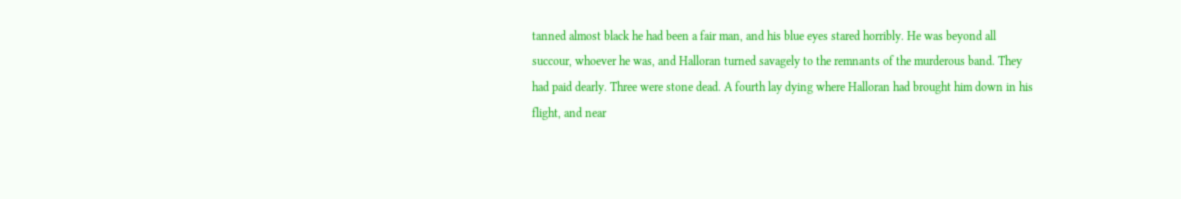tanned almost black he had been a fair man, and his blue eyes stared horribly. He was beyond all succour, whoever he was, and Halloran turned savagely to the remnants of the murderous band. They had paid dearly. Three were stone dead. A fourth lay dying where Halloran had brought him down in his flight, and near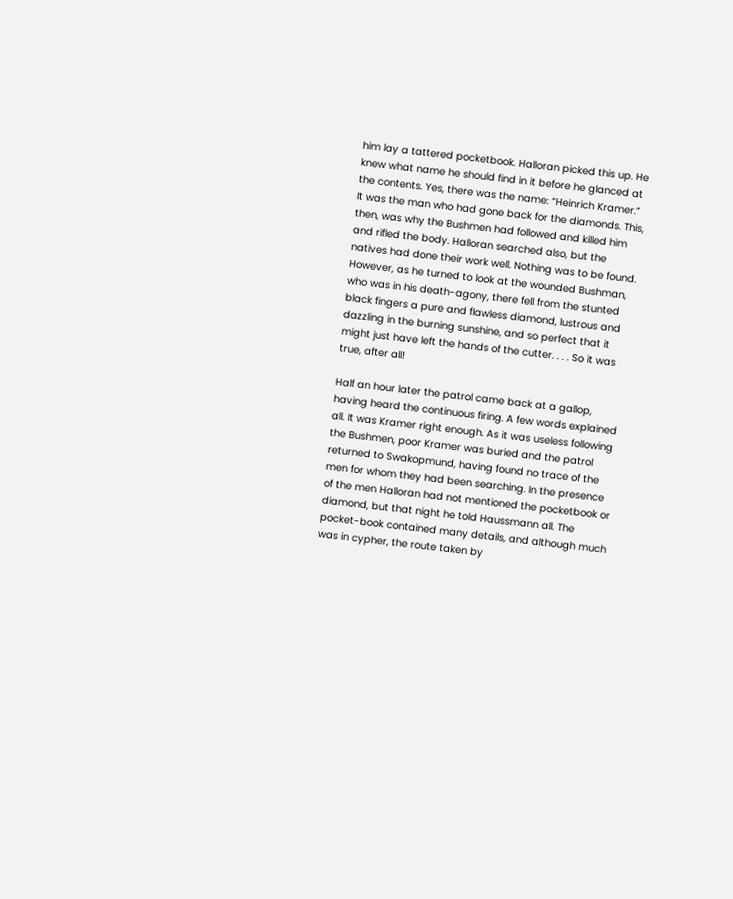him lay a tattered pocketbook. Halloran picked this up. He knew what name he should find in it before he glanced at the contents. Yes, there was the name: “Heinrich Kramer.” It was the man who had gone back for the diamonds. This, then, was why the Bushmen had followed and killed him and rifled the body. Halloran searched also, but the natives had done their work well. Nothing was to be found. However, as he turned to look at the wounded Bushman, who was in his death-agony, there fell from the stunted black fingers a pure and flawless diamond, lustrous and dazzling in the burning sunshine, and so perfect that it might just have left the hands of the cutter. . . . So it was true, after all!

Half an hour later the patrol came back at a gallop, having heard the continuous firing. A few words explained all. It was Kramer right enough. As it was useless following the Bushmen, poor Kramer was buried and the patrol returned to Swakopmund, having found no trace of the men for whom they had been searching. In the presence of the men Halloran had not mentioned the pocketbook or diamond, but that night he told Haussmann all. The pocket-book contained many details, and although much was in cypher, the route taken by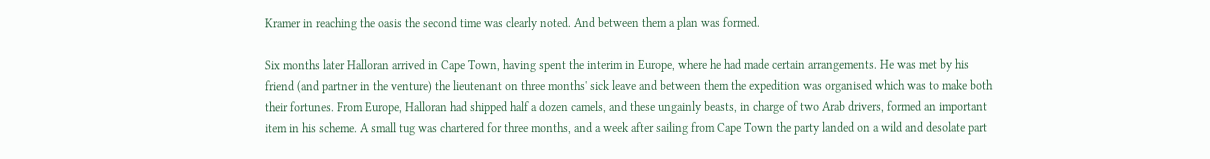Kramer in reaching the oasis the second time was clearly noted. And between them a plan was formed.

Six months later Halloran arrived in Cape Town, having spent the interim in Europe, where he had made certain arrangements. He was met by his friend (and partner in the venture) the lieutenant on three months' sick leave and between them the expedition was organised which was to make both their fortunes. From Europe, Halloran had shipped half a dozen camels, and these ungainly beasts, in charge of two Arab drivers, formed an important item in his scheme. A small tug was chartered for three months, and a week after sailing from Cape Town the party landed on a wild and desolate part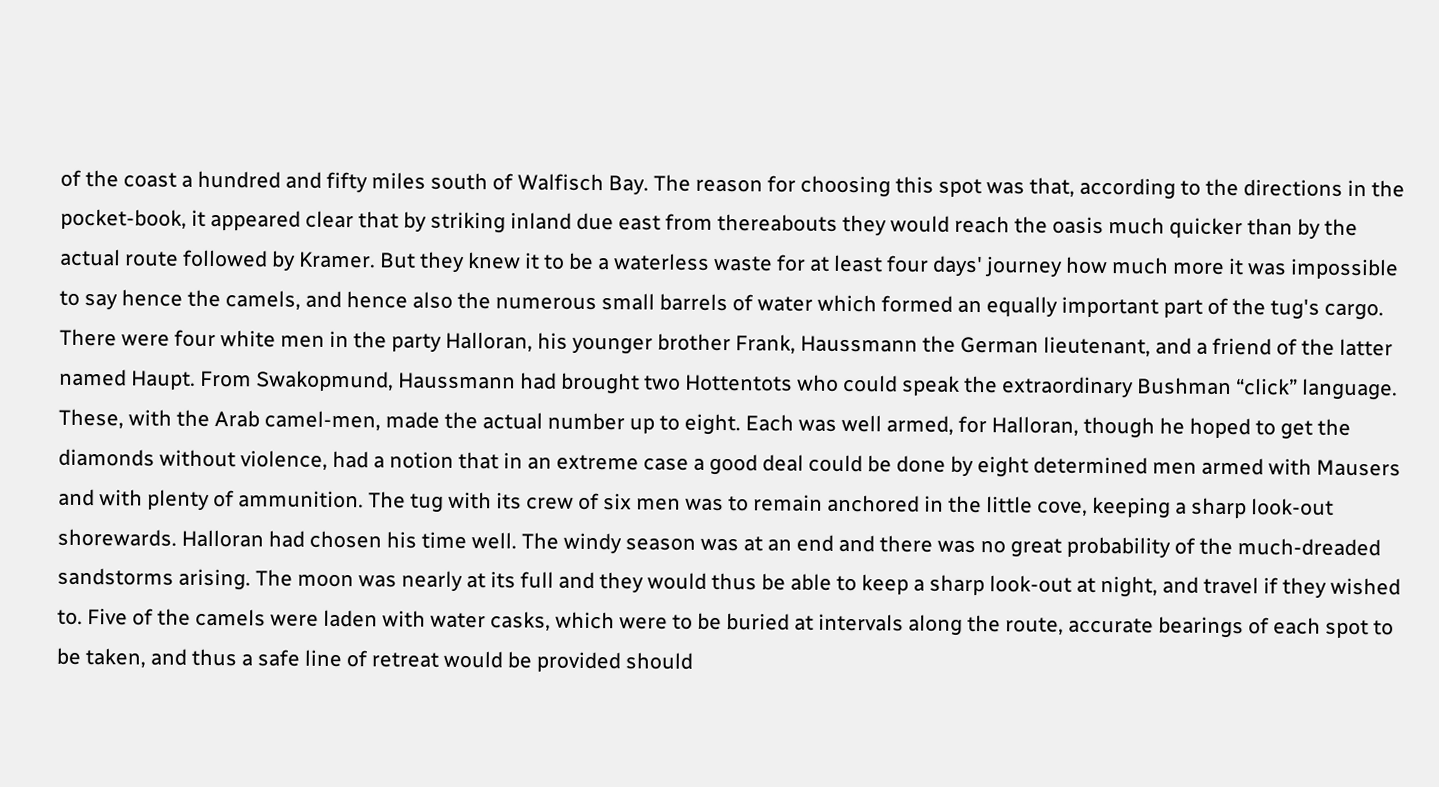of the coast a hundred and fifty miles south of Walfisch Bay. The reason for choosing this spot was that, according to the directions in the pocket-book, it appeared clear that by striking inland due east from thereabouts they would reach the oasis much quicker than by the actual route followed by Kramer. But they knew it to be a waterless waste for at least four days' journey how much more it was impossible to say hence the camels, and hence also the numerous small barrels of water which formed an equally important part of the tug's cargo. There were four white men in the party Halloran, his younger brother Frank, Haussmann the German lieutenant, and a friend of the latter named Haupt. From Swakopmund, Haussmann had brought two Hottentots who could speak the extraordinary Bushman “click” language. These, with the Arab camel-men, made the actual number up to eight. Each was well armed, for Halloran, though he hoped to get the diamonds without violence, had a notion that in an extreme case a good deal could be done by eight determined men armed with Mausers and with plenty of ammunition. The tug with its crew of six men was to remain anchored in the little cove, keeping a sharp look-out shorewards. Halloran had chosen his time well. The windy season was at an end and there was no great probability of the much-dreaded sandstorms arising. The moon was nearly at its full and they would thus be able to keep a sharp look-out at night, and travel if they wished to. Five of the camels were laden with water casks, which were to be buried at intervals along the route, accurate bearings of each spot to be taken, and thus a safe line of retreat would be provided should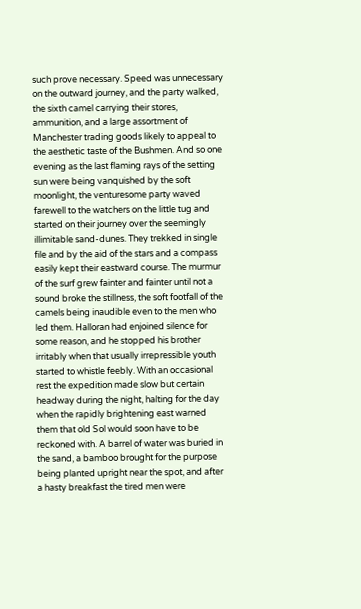such prove necessary. Speed was unnecessary on the outward journey, and the party walked, the sixth camel carrying their stores, ammunition, and a large assortment of Manchester trading goods likely to appeal to the aesthetic taste of the Bushmen. And so one evening as the last flaming rays of the setting sun were being vanquished by the soft moonlight, the venturesome party waved farewell to the watchers on the little tug and started on their journey over the seemingly illimitable sand-dunes. They trekked in single file and by the aid of the stars and a compass easily kept their eastward course. The murmur of the surf grew fainter and fainter until not a sound broke the stillness, the soft footfall of the camels being inaudible even to the men who led them. Halloran had enjoined silence for some reason, and he stopped his brother irritably when that usually irrepressible youth started to whistle feebly. With an occasional rest the expedition made slow but certain headway during the night, halting for the day when the rapidly brightening east warned them that old Sol would soon have to be reckoned with. A barrel of water was buried in the sand, a bamboo brought for the purpose being planted upright near the spot, and after a hasty breakfast the tired men were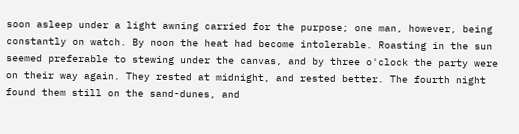soon asleep under a light awning carried for the purpose; one man, however, being constantly on watch. By noon the heat had become intolerable. Roasting in the sun seemed preferable to stewing under the canvas, and by three o'clock the party were on their way again. They rested at midnight, and rested better. The fourth night found them still on the sand-dunes, and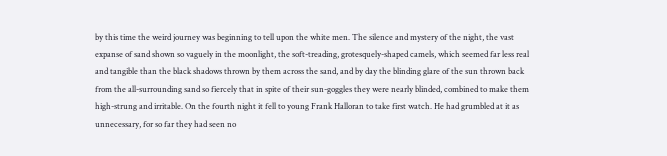by this time the weird journey was beginning to tell upon the white men. The silence and mystery of the night, the vast expanse of sand shown so vaguely in the moonlight, the soft-treading, grotesquely-shaped camels, which seemed far less real and tangible than the black shadows thrown by them across the sand, and by day the blinding glare of the sun thrown back from the all-surrounding sand so fiercely that in spite of their sun-goggles they were nearly blinded, combined to make them high-strung and irritable. On the fourth night it fell to young Frank Halloran to take first watch. He had grumbled at it as unnecessary, for so far they had seen no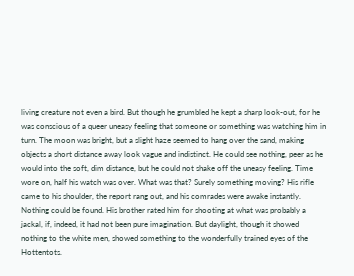living creature not even a bird. But though he grumbled he kept a sharp look-out, for he was conscious of a queer uneasy feeling that someone or something was watching him in turn. The moon was bright, but a slight haze seemed to hang over the sand, making objects a short distance away look vague and indistinct. He could see nothing, peer as he would into the soft, dim distance, but he could not shake off the uneasy feeling. Time wore on, half his watch was over. What was that? Surely something moving? His rifle came to his shoulder, the report rang out, and his comrades were awake instantly. Nothing could be found. His brother rated him for shooting at what was probably a jackal, if, indeed, it had not been pure imagination. But daylight, though it showed nothing to the white men, showed something to the wonderfully trained eyes of the Hottentots.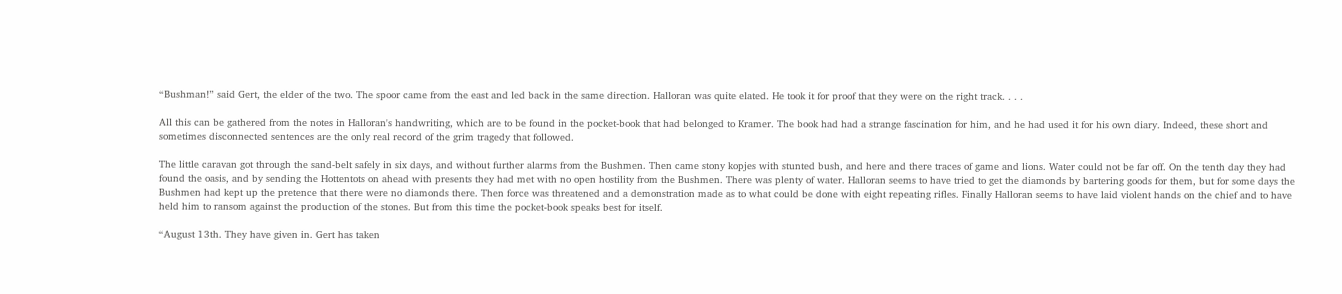“Bushman!” said Gert, the elder of the two. The spoor came from the east and led back in the same direction. Halloran was quite elated. He took it for proof that they were on the right track. . . .

All this can be gathered from the notes in Halloran's handwriting, which are to be found in the pocket-book that had belonged to Kramer. The book had had a strange fascination for him, and he had used it for his own diary. Indeed, these short and sometimes disconnected sentences are the only real record of the grim tragedy that followed.

The little caravan got through the sand-belt safely in six days, and without further alarms from the Bushmen. Then came stony kopjes with stunted bush, and here and there traces of game and lions. Water could not be far off. On the tenth day they had found the oasis, and by sending the Hottentots on ahead with presents they had met with no open hostility from the Bushmen. There was plenty of water. Halloran seems to have tried to get the diamonds by bartering goods for them, but for some days the Bushmen had kept up the pretence that there were no diamonds there. Then force was threatened and a demonstration made as to what could be done with eight repeating rifles. Finally Halloran seems to have laid violent hands on the chief and to have held him to ransom against the production of the stones. But from this time the pocket-book speaks best for itself.

“August 13th. They have given in. Gert has taken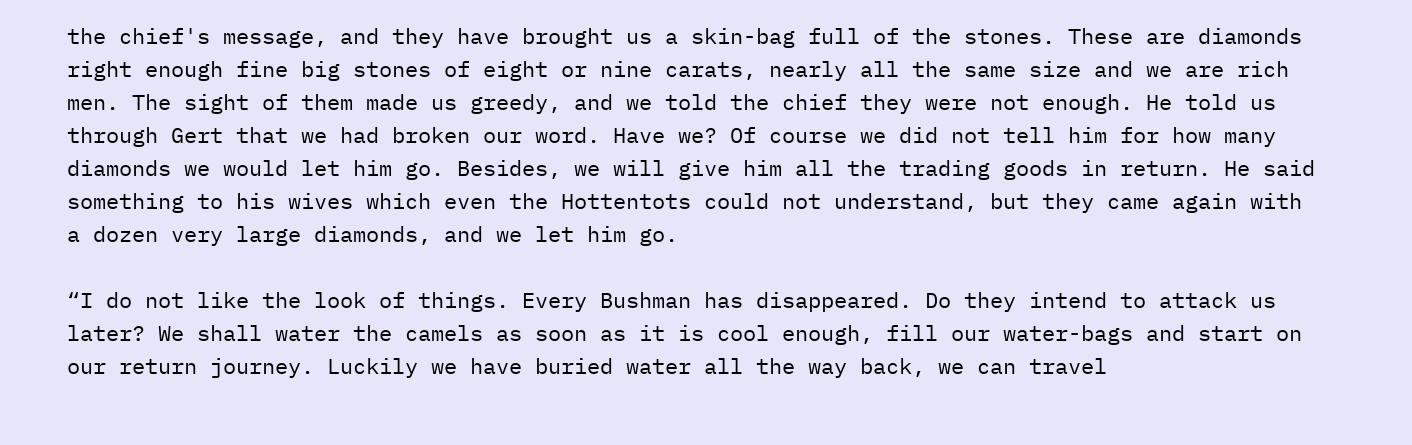the chief's message, and they have brought us a skin-bag full of the stones. These are diamonds right enough fine big stones of eight or nine carats, nearly all the same size and we are rich men. The sight of them made us greedy, and we told the chief they were not enough. He told us through Gert that we had broken our word. Have we? Of course we did not tell him for how many diamonds we would let him go. Besides, we will give him all the trading goods in return. He said something to his wives which even the Hottentots could not understand, but they came again with a dozen very large diamonds, and we let him go.

“I do not like the look of things. Every Bushman has disappeared. Do they intend to attack us later? We shall water the camels as soon as it is cool enough, fill our water-bags and start on our return journey. Luckily we have buried water all the way back, we can travel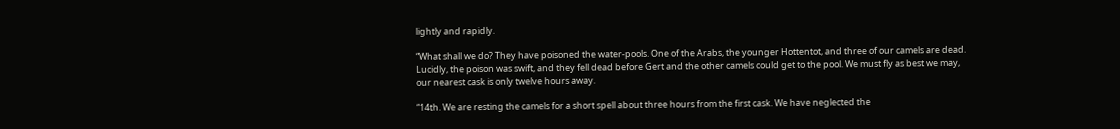lightly and rapidly.

“What shall we do? They have poisoned the water-pools. One of the Arabs, the younger Hottentot, and three of our camels are dead. Lucidly, the poison was swift, and they fell dead before Gert and the other camels could get to the pool. We must fly as best we may, our nearest cask is only twelve hours away.

“14th. We are resting the camels for a short spell about three hours from the first cask. We have neglected the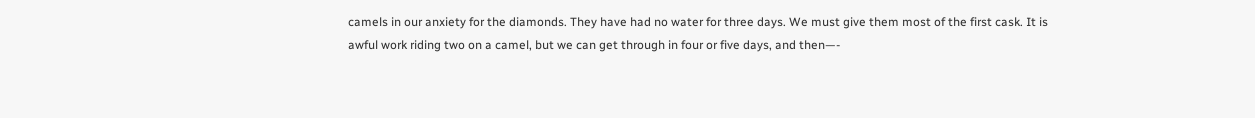camels in our anxiety for the diamonds. They have had no water for three days. We must give them most of the first cask. It is awful work riding two on a camel, but we can get through in four or five days, and then—-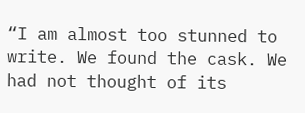“I am almost too stunned to write. We found the cask. We had not thought of its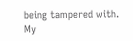being tampered with. My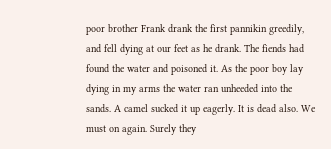poor brother Frank drank the first pannikin greedily, and fell dying at our feet as he drank. The fiends had found the water and poisoned it. As the poor boy lay dying in my arms the water ran unheeded into the sands. A camel sucked it up eagerly. It is dead also. We must on again. Surely they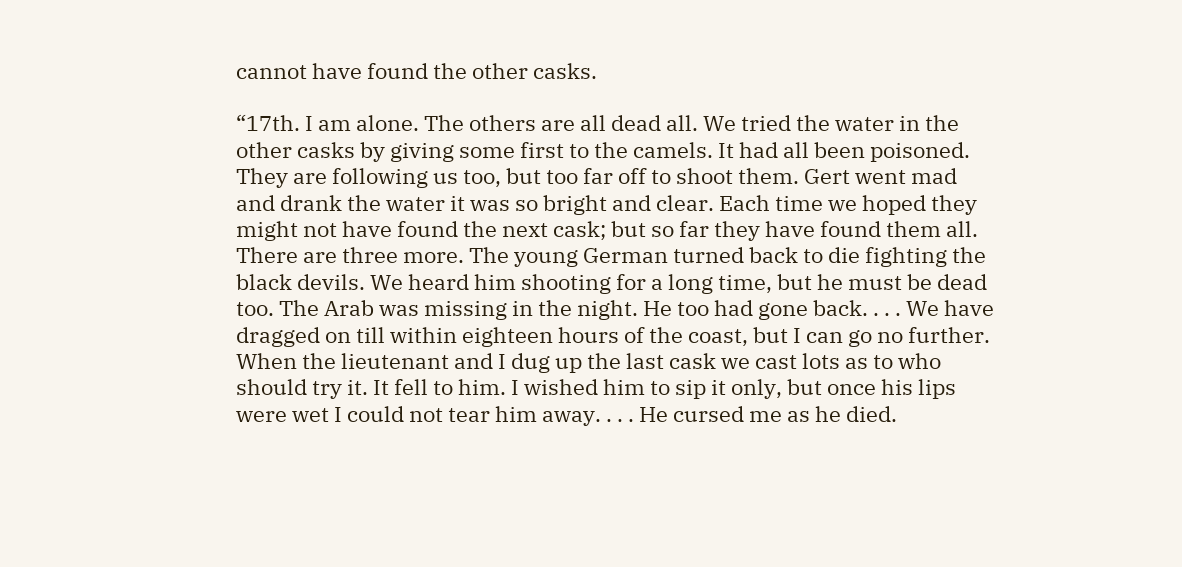cannot have found the other casks.

“17th. I am alone. The others are all dead all. We tried the water in the other casks by giving some first to the camels. It had all been poisoned. They are following us too, but too far off to shoot them. Gert went mad and drank the water it was so bright and clear. Each time we hoped they might not have found the next cask; but so far they have found them all. There are three more. The young German turned back to die fighting the black devils. We heard him shooting for a long time, but he must be dead too. The Arab was missing in the night. He too had gone back. . . . We have dragged on till within eighteen hours of the coast, but I can go no further. When the lieutenant and I dug up the last cask we cast lots as to who should try it. It fell to him. I wished him to sip it only, but once his lips were wet I could not tear him away. . . . He cursed me as he died.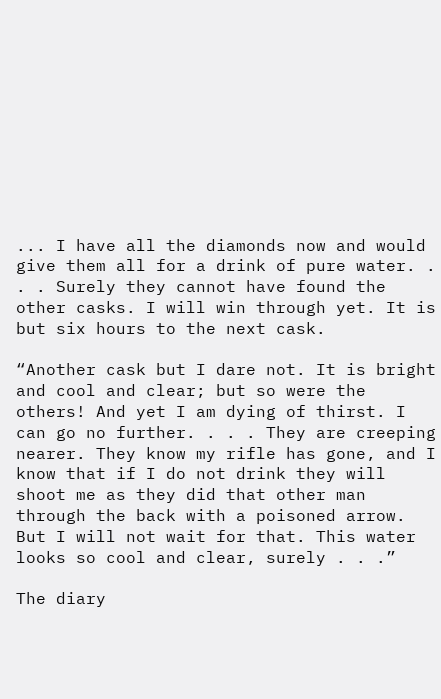... I have all the diamonds now and would give them all for a drink of pure water. . . . Surely they cannot have found the other casks. I will win through yet. It is but six hours to the next cask.

“Another cask but I dare not. It is bright and cool and clear; but so were the others! And yet I am dying of thirst. I can go no further. . . . They are creeping nearer. They know my rifle has gone, and I know that if I do not drink they will shoot me as they did that other man through the back with a poisoned arrow. But I will not wait for that. This water looks so cool and clear, surely . . .”

The diary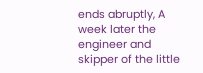ends abruptly, A week later the engineer and skipper of the little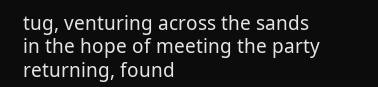tug, venturing across the sands in the hope of meeting the party returning, found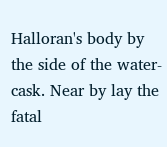Halloran's body by the side of the water-cask. Near by lay the fatal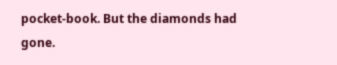pocket-book. But the diamonds had gone.